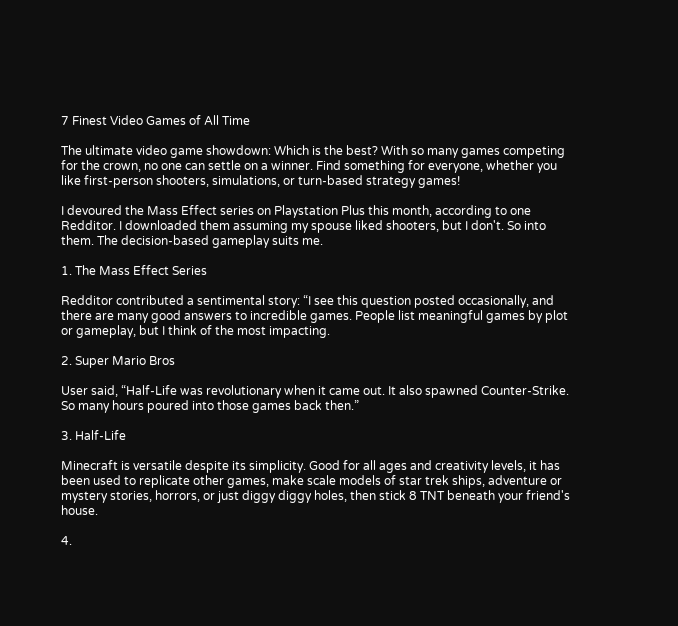7 Finest Video Games of All Time

The ultimate video game showdown: Which is the best? With so many games competing for the crown, no one can settle on a winner. Find something for everyone, whether you like first-person shooters, simulations, or turn-based strategy games!

I devoured the Mass Effect series on Playstation Plus this month, according to one Redditor. I downloaded them assuming my spouse liked shooters, but I don't. So into them. The decision-based gameplay suits me.

1. The Mass Effect Series

Redditor contributed a sentimental story: “I see this question posted occasionally, and there are many good answers to incredible games. People list meaningful games by plot or gameplay, but I think of the most impacting.

2. Super Mario Bros

User said, “Half-Life was revolutionary when it came out. It also spawned Counter-Strike. So many hours poured into those games back then.”

3. Half-Life

Minecraft is versatile despite its simplicity. Good for all ages and creativity levels, it has been used to replicate other games, make scale models of star trek ships, adventure or mystery stories, horrors, or just diggy diggy holes, then stick 8 TNT beneath your friend's house.

4.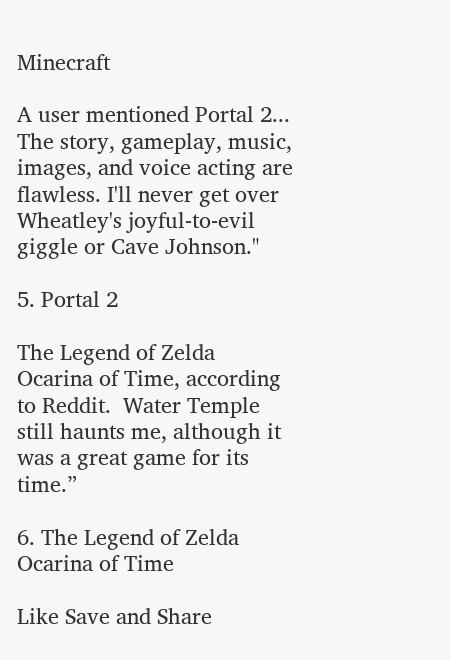Minecraft

A user mentioned Portal 2... The story, gameplay, music, images, and voice acting are flawless. I'll never get over Wheatley's joyful-to-evil giggle or Cave Johnson."

5. Portal 2

The Legend of Zelda Ocarina of Time, according to Reddit.  Water Temple still haunts me, although it was a great game for its time.”

6. The Legend of Zelda Ocarina of Time

Like Save and Share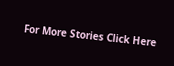For More Stories Click Here